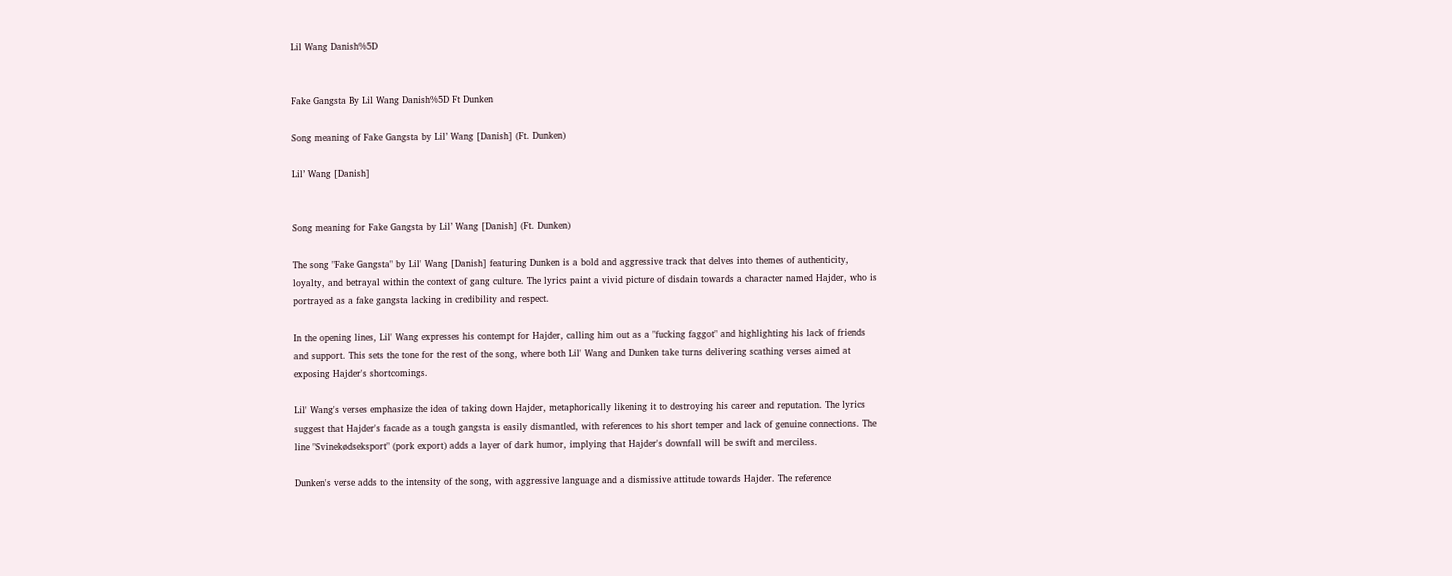Lil Wang Danish%5D


Fake Gangsta By Lil Wang Danish%5D Ft Dunken

Song meaning of Fake Gangsta by Lil’ Wang [Danish] (Ft. Dunken)

Lil’ Wang [Danish]


Song meaning for Fake Gangsta by Lil’ Wang [Danish] (Ft. Dunken)

The song "Fake Gangsta" by Lil' Wang [Danish] featuring Dunken is a bold and aggressive track that delves into themes of authenticity, loyalty, and betrayal within the context of gang culture. The lyrics paint a vivid picture of disdain towards a character named Hajder, who is portrayed as a fake gangsta lacking in credibility and respect.

In the opening lines, Lil' Wang expresses his contempt for Hajder, calling him out as a "fucking faggot" and highlighting his lack of friends and support. This sets the tone for the rest of the song, where both Lil' Wang and Dunken take turns delivering scathing verses aimed at exposing Hajder's shortcomings.

Lil' Wang's verses emphasize the idea of taking down Hajder, metaphorically likening it to destroying his career and reputation. The lyrics suggest that Hajder's facade as a tough gangsta is easily dismantled, with references to his short temper and lack of genuine connections. The line "Svinekødseksport" (pork export) adds a layer of dark humor, implying that Hajder's downfall will be swift and merciless.

Dunken's verse adds to the intensity of the song, with aggressive language and a dismissive attitude towards Hajder. The reference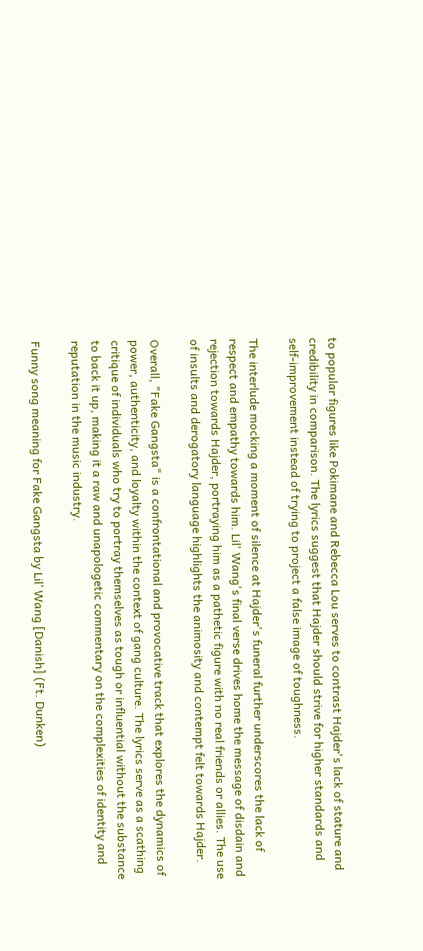to popular figures like Pokimane and Rebecca Lou serves to contrast Hajder's lack of stature and credibility in comparison. The lyrics suggest that Hajder should strive for higher standards and self-improvement instead of trying to project a false image of toughness.

The interlude mocking a moment of silence at Hajder's funeral further underscores the lack of respect and empathy towards him. Lil' Wang's final verse drives home the message of disdain and rejection towards Hajder, portraying him as a pathetic figure with no real friends or allies. The use of insults and derogatory language highlights the animosity and contempt felt towards Hajder.

Overall, "Fake Gangsta" is a confrontational and provocative track that explores the dynamics of power, authenticity, and loyalty within the context of gang culture. The lyrics serve as a scathing critique of individuals who try to portray themselves as tough or influential without the substance to back it up, making it a raw and unapologetic commentary on the complexities of identity and reputation in the music industry.

Funny song meaning for Fake Gangsta by Lil’ Wang [Danish] (Ft. Dunken)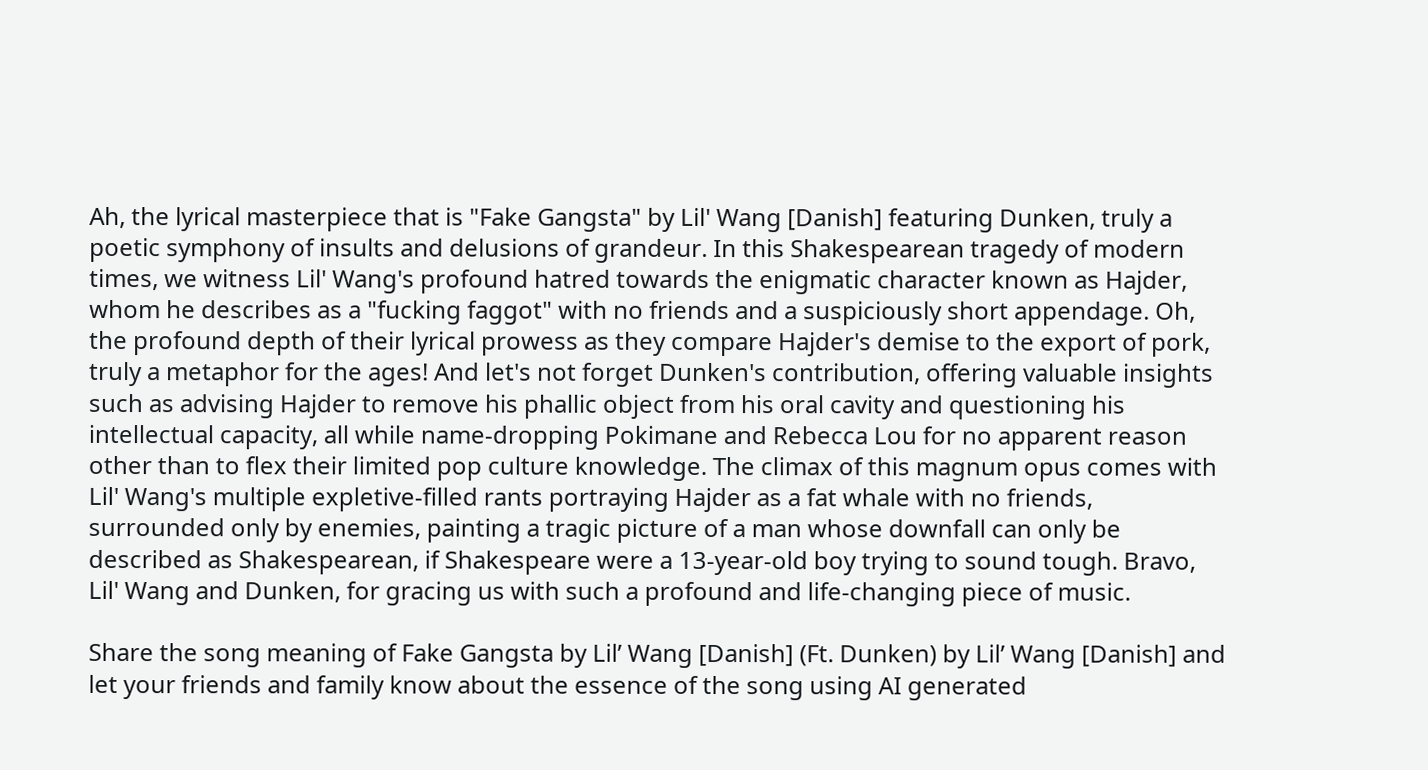Ah, the lyrical masterpiece that is "Fake Gangsta" by Lil' Wang [Danish] featuring Dunken, truly a poetic symphony of insults and delusions of grandeur. In this Shakespearean tragedy of modern times, we witness Lil' Wang's profound hatred towards the enigmatic character known as Hajder, whom he describes as a "fucking faggot" with no friends and a suspiciously short appendage. Oh, the profound depth of their lyrical prowess as they compare Hajder's demise to the export of pork, truly a metaphor for the ages! And let's not forget Dunken's contribution, offering valuable insights such as advising Hajder to remove his phallic object from his oral cavity and questioning his intellectual capacity, all while name-dropping Pokimane and Rebecca Lou for no apparent reason other than to flex their limited pop culture knowledge. The climax of this magnum opus comes with Lil' Wang's multiple expletive-filled rants portraying Hajder as a fat whale with no friends, surrounded only by enemies, painting a tragic picture of a man whose downfall can only be described as Shakespearean, if Shakespeare were a 13-year-old boy trying to sound tough. Bravo, Lil' Wang and Dunken, for gracing us with such a profound and life-changing piece of music.

Share the song meaning of Fake Gangsta by Lil’ Wang [Danish] (Ft. Dunken) by Lil’ Wang [Danish] and let your friends and family know about the essence of the song using AI generated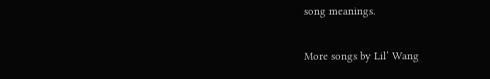song meanings.

More songs by Lil’ Wang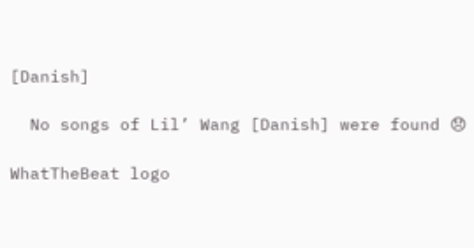[Danish]

  No songs of Lil’ Wang [Danish] were found 😞

WhatTheBeat logo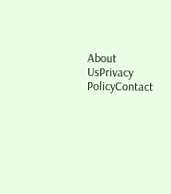About UsPrivacy PolicyContact